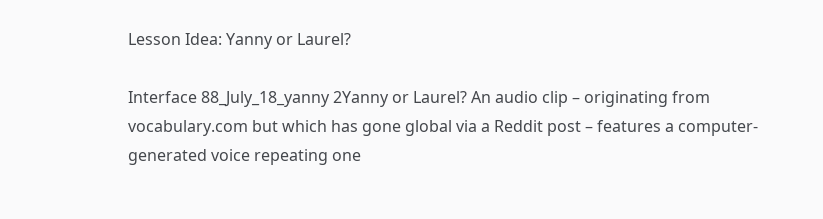Lesson Idea: Yanny or Laurel?

Interface 88_July_18_yanny 2Yanny or Laurel? An audio clip – originating from vocabulary.com but which has gone global via a Reddit post – features a computer-generated voice repeating one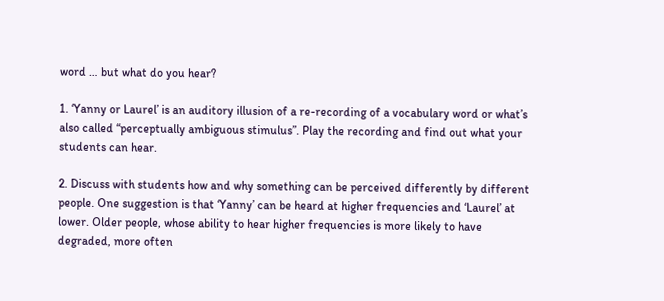word … but what do you hear?

1. ‘Yanny or Laurel’ is an auditory illusion of a re-recording of a vocabulary word or what’s also called “perceptually ambiguous stimulus”. Play the recording and find out what your students can hear.

2. Discuss with students how and why something can be perceived differently by different people. One suggestion is that ‘Yanny’ can be heard at higher frequencies and ‘Laurel’ at lower. Older people, whose ability to hear higher frequencies is more likely to have degraded, more often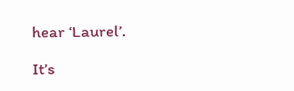hear ‘Laurel’.

It’s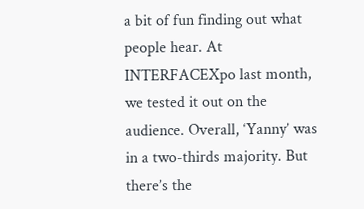a bit of fun finding out what people hear. At INTERFACEXpo last month, we tested it out on the audience. Overall, ‘Yanny’ was in a two-thirds majority. But there’s the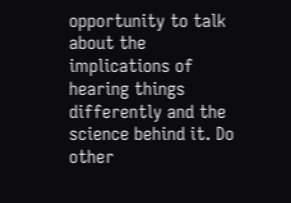opportunity to talk about the implications of hearing things differently and the science behind it. Do other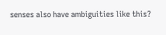senses also have ambiguities like this?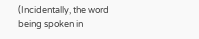(Incidentally, the word being spoken in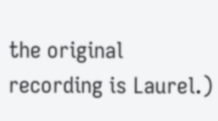the original recording is Laurel.)